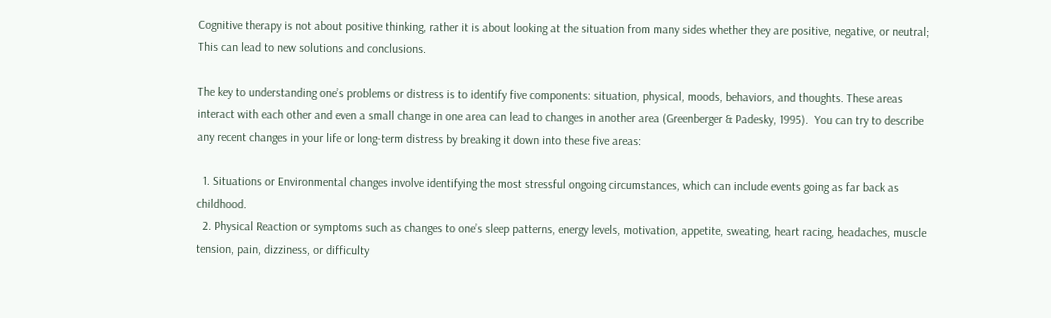Cognitive therapy is not about positive thinking, rather it is about looking at the situation from many sides whether they are positive, negative, or neutral; This can lead to new solutions and conclusions.

The key to understanding one’s problems or distress is to identify five components: situation, physical, moods, behaviors, and thoughts. These areas interact with each other and even a small change in one area can lead to changes in another area (Greenberger & Padesky, 1995).  You can try to describe any recent changes in your life or long-term distress by breaking it down into these five areas:

  1. Situations or Environmental changes involve identifying the most stressful ongoing circumstances, which can include events going as far back as childhood.
  2. Physical Reaction or symptoms such as changes to one’s sleep patterns, energy levels, motivation, appetite, sweating, heart racing, headaches, muscle tension, pain, dizziness, or difficulty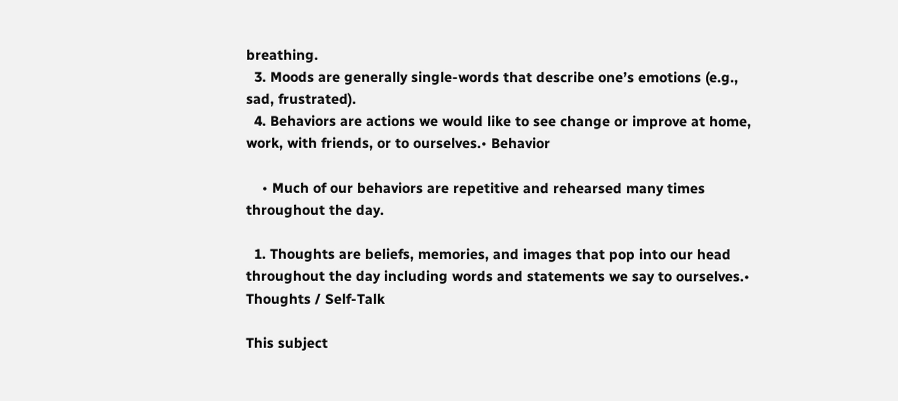breathing.
  3. Moods are generally single-words that describe one’s emotions (e.g., sad, frustrated).
  4. Behaviors are actions we would like to see change or improve at home, work, with friends, or to ourselves.• Behavior

    • Much of our behaviors are repetitive and rehearsed many times throughout the day.

  1. Thoughts are beliefs, memories, and images that pop into our head throughout the day including words and statements we say to ourselves.• Thoughts / Self-Talk

This subject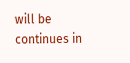will be continues in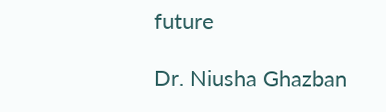future

Dr. Niusha Ghazban